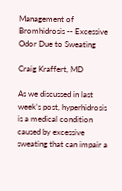Management of Bromhidrosis -- Excessive Odor Due to Sweating

Craig Kraffert, MD

As we discussed in last week’s post, hyperhidrosis is a medical condition caused by excessive sweating that can impair a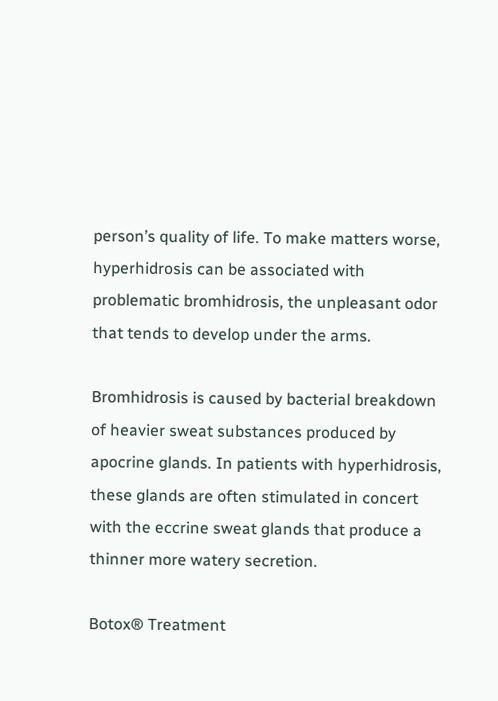person’s quality of life. To make matters worse, hyperhidrosis can be associated with problematic bromhidrosis, the unpleasant odor that tends to develop under the arms.

Bromhidrosis is caused by bacterial breakdown of heavier sweat substances produced by apocrine glands. In patients with hyperhidrosis, these glands are often stimulated in concert with the eccrine sweat glands that produce a thinner more watery secretion.

Botox® Treatment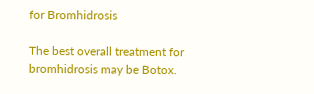for Bromhidrosis

The best overall treatment for bromhidrosis may be Botox.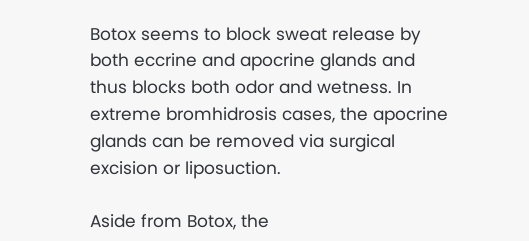Botox seems to block sweat release by both eccrine and apocrine glands and thus blocks both odor and wetness. In extreme bromhidrosis cases, the apocrine glands can be removed via surgical excision or liposuction.

Aside from Botox, the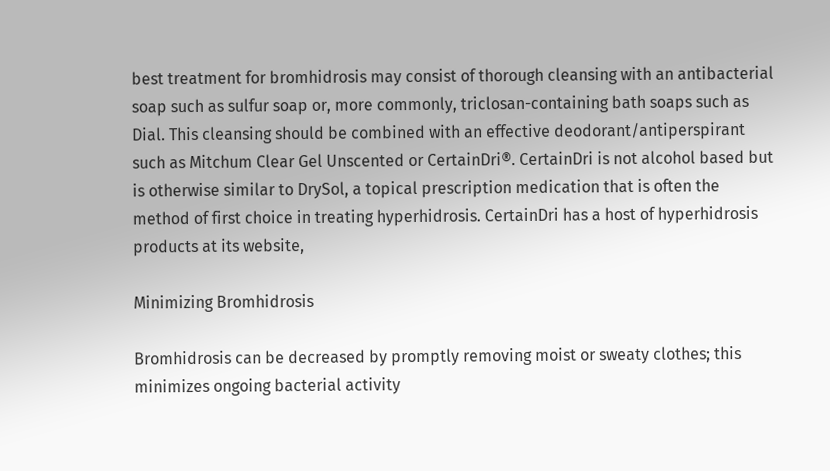best treatment for bromhidrosis may consist of thorough cleansing with an antibacterial soap such as sulfur soap or, more commonly, triclosan-containing bath soaps such as Dial. This cleansing should be combined with an effective deodorant/antiperspirant such as Mitchum Clear Gel Unscented or CertainDri®. CertainDri is not alcohol based but is otherwise similar to DrySol, a topical prescription medication that is often the method of first choice in treating hyperhidrosis. CertainDri has a host of hyperhidrosis products at its website,

Minimizing Bromhidrosis

Bromhidrosis can be decreased by promptly removing moist or sweaty clothes; this minimizes ongoing bacterial activity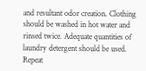and resultant odor creation. Clothing should be washed in hot water and rinsed twice. Adequate quantities of laundry detergent should be used. Repeat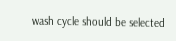wash cycle should be selected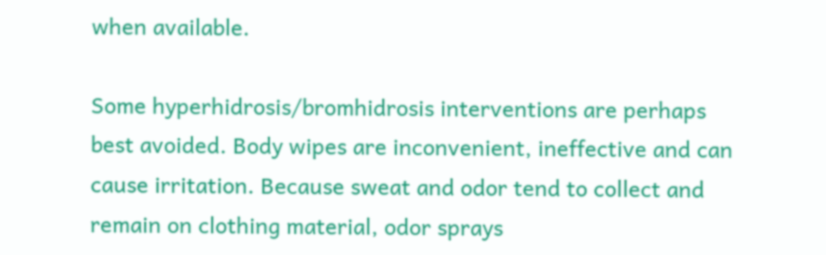when available.

Some hyperhidrosis/bromhidrosis interventions are perhaps best avoided. Body wipes are inconvenient, ineffective and can cause irritation. Because sweat and odor tend to collect and remain on clothing material, odor sprays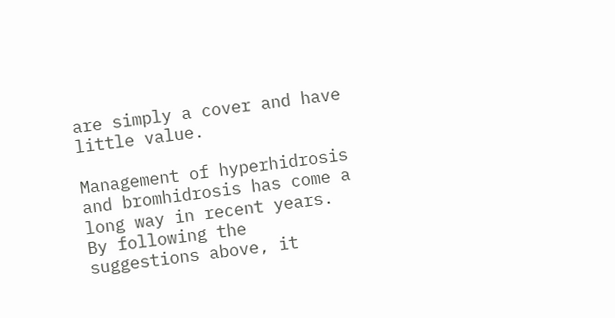are simply a cover and have little value.

Management of hyperhidrosis and bromhidrosis has come a long way in recent years. By following the suggestions above, it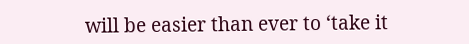will be easier than ever to ‘take it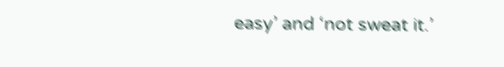easy’ and ‘not sweat it.’